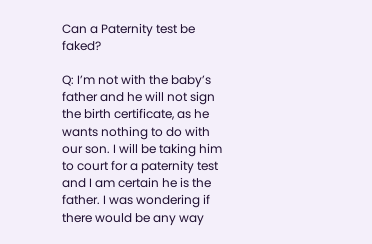Can a Paternity test be faked?

Q: I’m not with the baby’s father and he will not sign the birth certificate, as he wants nothing to do with our son. I will be taking him to court for a paternity test and I am certain he is the father. I was wondering if there would be any way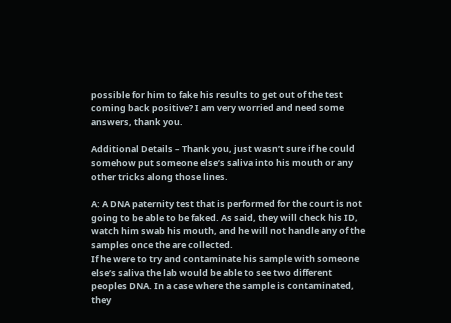possible for him to fake his results to get out of the test coming back positive? I am very worried and need some answers, thank you.

Additional Details – Thank you, just wasn’t sure if he could somehow put someone else’s saliva into his mouth or any other tricks along those lines.

A: A DNA paternity test that is performed for the court is not going to be able to be faked. As said, they will check his ID, watch him swab his mouth, and he will not handle any of the samples once the are collected.
If he were to try and contaminate his sample with someone else’s saliva the lab would be able to see two different peoples DNA. In a case where the sample is contaminated, they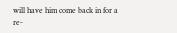will have him come back in for a re-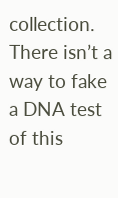collection.
There isn’t a way to fake a DNA test of this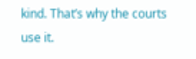kind. That’s why the courts use it.